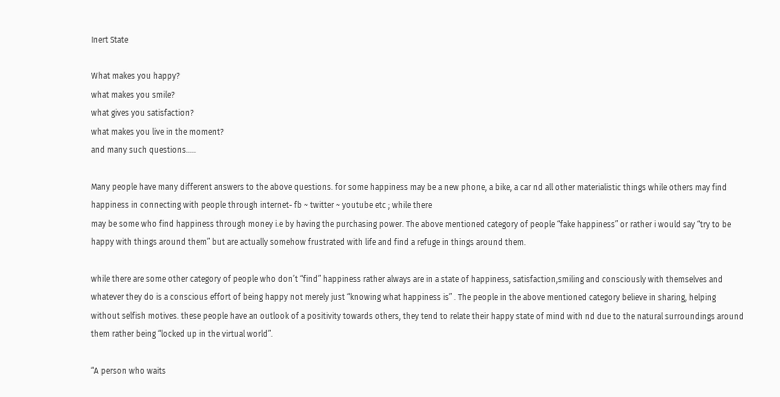Inert State

What makes you happy?
what makes you smile?
what gives you satisfaction?
what makes you live in the moment?
and many such questions…..

Many people have many different answers to the above questions. for some happiness may be a new phone, a bike, a car nd all other materialistic things while others may find happiness in connecting with people through internet- fb ~ twitter ~ youtube etc ; while there
may be some who find happiness through money i.e by having the purchasing power. The above mentioned category of people “fake happiness” or rather i would say “try to be happy with things around them” but are actually somehow frustrated with life and find a refuge in things around them.

while there are some other category of people who don’t “find” happiness rather always are in a state of happiness, satisfaction,smiling and consciously with themselves and whatever they do is a conscious effort of being happy not merely just “knowing what happiness is” . The people in the above mentioned category believe in sharing, helping without selfish motives. these people have an outlook of a positivity towards others, they tend to relate their happy state of mind with nd due to the natural surroundings around them rather being “locked up in the virtual world”.

“A person who waits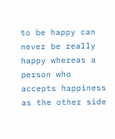to be happy can never be really happy whereas a person who accepts happiness as the other side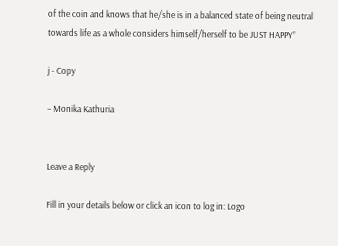of the coin and knows that he/she is in a balanced state of being neutral towards life as a whole considers himself/herself to be JUST HAPPY”

j - Copy

– Monika Kathuria


Leave a Reply

Fill in your details below or click an icon to log in: Logo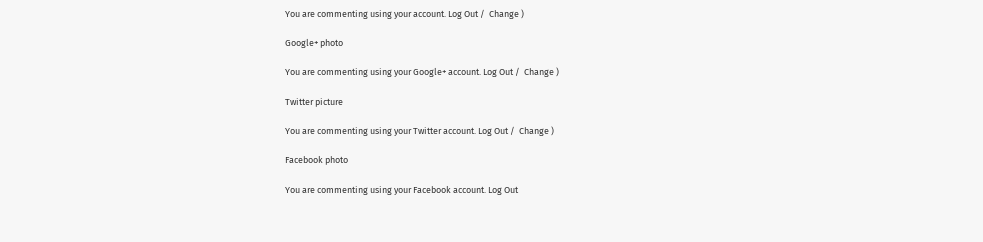You are commenting using your account. Log Out /  Change )

Google+ photo

You are commenting using your Google+ account. Log Out /  Change )

Twitter picture

You are commenting using your Twitter account. Log Out /  Change )

Facebook photo

You are commenting using your Facebook account. Log Out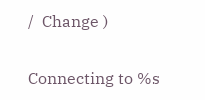/  Change )


Connecting to %s